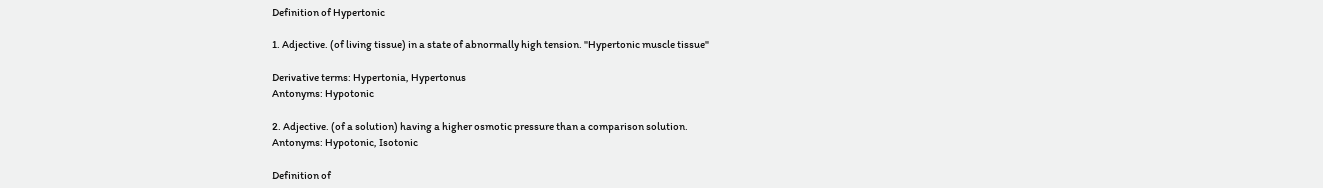Definition of Hypertonic

1. Adjective. (of living tissue) in a state of abnormally high tension. "Hypertonic muscle tissue"

Derivative terms: Hypertonia, Hypertonus
Antonyms: Hypotonic

2. Adjective. (of a solution) having a higher osmotic pressure than a comparison solution.
Antonyms: Hypotonic, Isotonic

Definition of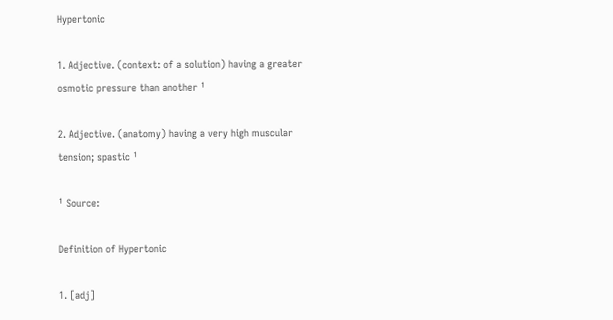Hypertonic

1. Adjective. (context: of a solution) having a greater osmotic pressure than another ¹

2. Adjective. (anatomy) having a very high muscular tension; spastic ¹

¹ Source:

Definition of Hypertonic

1. [adj]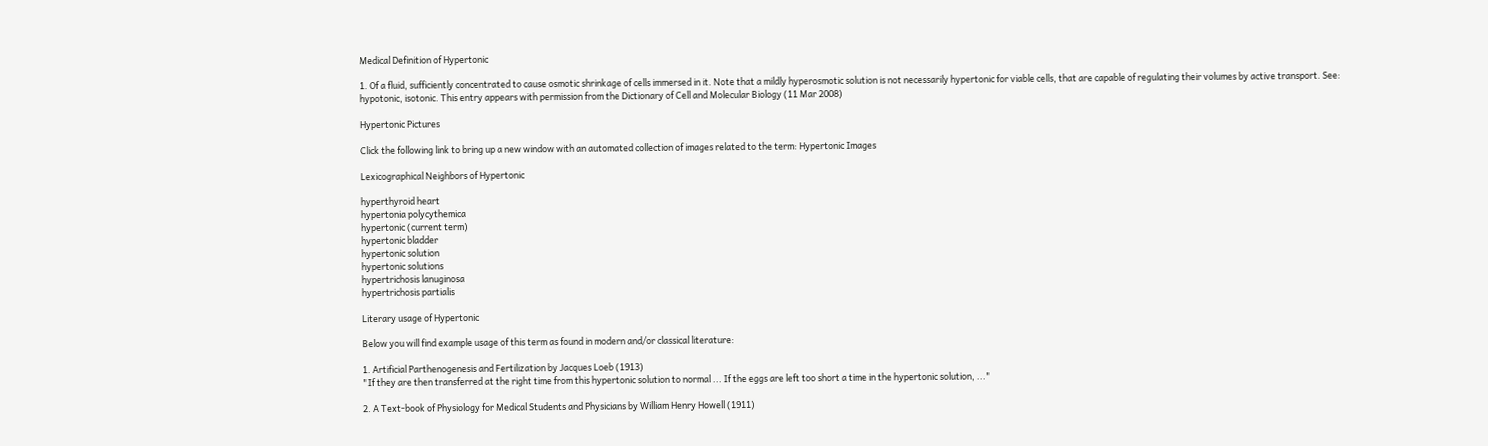Medical Definition of Hypertonic

1. Of a fluid, sufficiently concentrated to cause osmotic shrinkage of cells immersed in it. Note that a mildly hyperosmotic solution is not necessarily hypertonic for viable cells, that are capable of regulating their volumes by active transport. See: hypotonic, isotonic. This entry appears with permission from the Dictionary of Cell and Molecular Biology (11 Mar 2008)

Hypertonic Pictures

Click the following link to bring up a new window with an automated collection of images related to the term: Hypertonic Images

Lexicographical Neighbors of Hypertonic

hyperthyroid heart
hypertonia polycythemica
hypertonic (current term)
hypertonic bladder
hypertonic solution
hypertonic solutions
hypertrichosis lanuginosa
hypertrichosis partialis

Literary usage of Hypertonic

Below you will find example usage of this term as found in modern and/or classical literature:

1. Artificial Parthenogenesis and Fertilization by Jacques Loeb (1913)
"If they are then transferred at the right time from this hypertonic solution to normal ... If the eggs are left too short a time in the hypertonic solution, ..."

2. A Text-book of Physiology for Medical Students and Physicians by William Henry Howell (1911)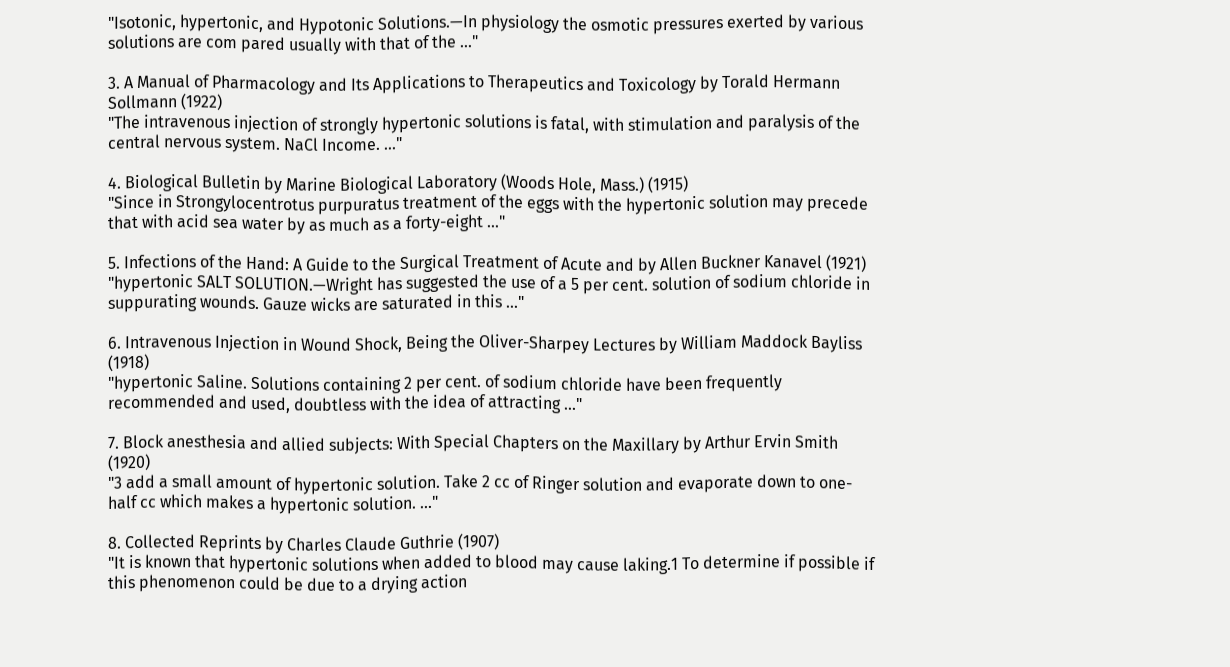"Isotonic, hypertonic, and Hypotonic Solutions.—In physiology the osmotic pressures exerted by various solutions are com pared usually with that of the ..."

3. A Manual of Pharmacology and Its Applications to Therapeutics and Toxicology by Torald Hermann Sollmann (1922)
"The intravenous injection of strongly hypertonic solutions is fatal, with stimulation and paralysis of the central nervous system. NaCl Income. ..."

4. Biological Bulletin by Marine Biological Laboratory (Woods Hole, Mass.) (1915)
"Since in Strongylocentrotus purpuratus treatment of the eggs with the hypertonic solution may precede that with acid sea water by as much as a forty-eight ..."

5. Infections of the Hand: A Guide to the Surgical Treatment of Acute and by Allen Buckner Kanavel (1921)
"hypertonic SALT SOLUTION.—Wright has suggested the use of a 5 per cent. solution of sodium chloride in suppurating wounds. Gauze wicks are saturated in this ..."

6. Intravenous Injection in Wound Shock, Being the Oliver-Sharpey Lectures by William Maddock Bayliss (1918)
"hypertonic Saline. Solutions containing 2 per cent. of sodium chloride have been frequently recommended and used, doubtless with the idea of attracting ..."

7. Block anesthesia and allied subjects: With Special Chapters on the Maxillary by Arthur Ervin Smith (1920)
"3 add a small amount of hypertonic solution. Take 2 cc of Ringer solution and evaporate down to one-half cc which makes a hypertonic solution. ..."

8. Collected Reprints by Charles Claude Guthrie (1907)
"It is known that hypertonic solutions when added to blood may cause laking.1 To determine if possible if this phenomenon could be due to a drying action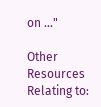on ..."

Other Resources Relating to: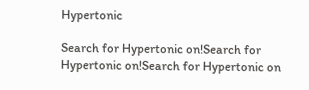Hypertonic

Search for Hypertonic on!Search for Hypertonic on!Search for Hypertonic on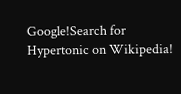Google!Search for Hypertonic on Wikipedia!